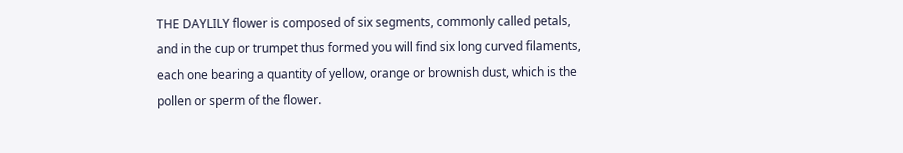THE DAYLILY flower is composed of six segments, commonly called petals, and in the cup or trumpet thus formed you will find six long curved filaments, each one bearing a quantity of yellow, orange or brownish dust, which is the pollen or sperm of the flower.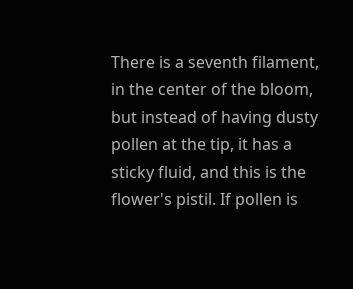There is a seventh filament, in the center of the bloom, but instead of having dusty pollen at the tip, it has a sticky fluid, and this is the flower's pistil. If pollen is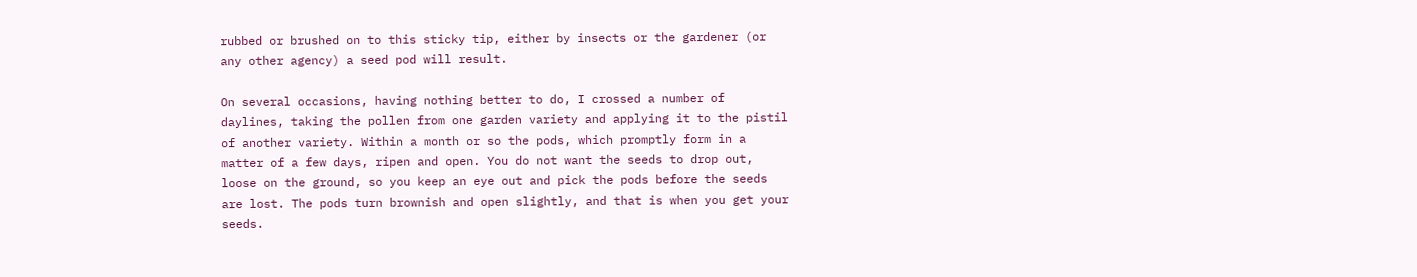rubbed or brushed on to this sticky tip, either by insects or the gardener (or any other agency) a seed pod will result.

On several occasions, having nothing better to do, I crossed a number of daylines, taking the pollen from one garden variety and applying it to the pistil of another variety. Within a month or so the pods, which promptly form in a matter of a few days, ripen and open. You do not want the seeds to drop out, loose on the ground, so you keep an eye out and pick the pods before the seeds are lost. The pods turn brownish and open slightly, and that is when you get your seeds.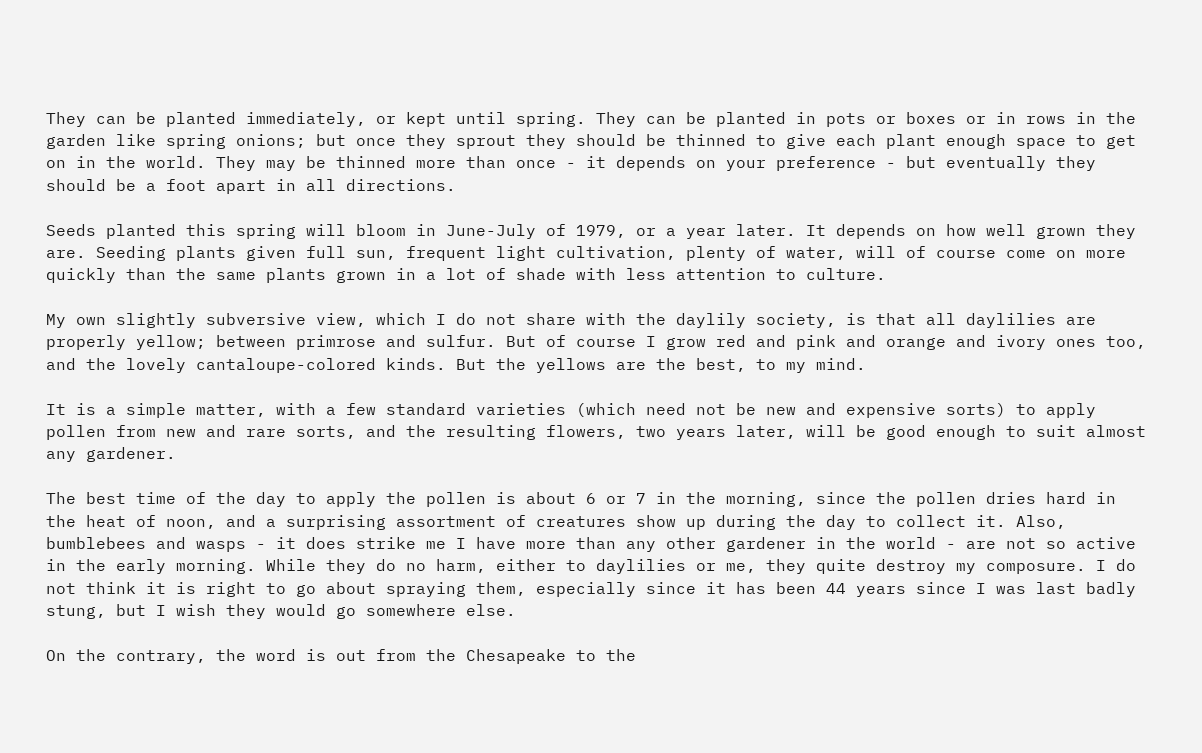They can be planted immediately, or kept until spring. They can be planted in pots or boxes or in rows in the garden like spring onions; but once they sprout they should be thinned to give each plant enough space to get on in the world. They may be thinned more than once - it depends on your preference - but eventually they should be a foot apart in all directions.

Seeds planted this spring will bloom in June-July of 1979, or a year later. It depends on how well grown they are. Seeding plants given full sun, frequent light cultivation, plenty of water, will of course come on more quickly than the same plants grown in a lot of shade with less attention to culture.

My own slightly subversive view, which I do not share with the daylily society, is that all daylilies are properly yellow; between primrose and sulfur. But of course I grow red and pink and orange and ivory ones too, and the lovely cantaloupe-colored kinds. But the yellows are the best, to my mind.

It is a simple matter, with a few standard varieties (which need not be new and expensive sorts) to apply pollen from new and rare sorts, and the resulting flowers, two years later, will be good enough to suit almost any gardener.

The best time of the day to apply the pollen is about 6 or 7 in the morning, since the pollen dries hard in the heat of noon, and a surprising assortment of creatures show up during the day to collect it. Also, bumblebees and wasps - it does strike me I have more than any other gardener in the world - are not so active in the early morning. While they do no harm, either to daylilies or me, they quite destroy my composure. I do not think it is right to go about spraying them, especially since it has been 44 years since I was last badly stung, but I wish they would go somewhere else.

On the contrary, the word is out from the Chesapeake to the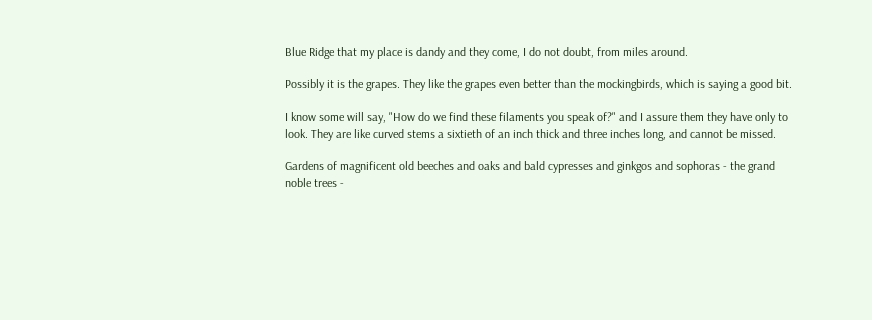Blue Ridge that my place is dandy and they come, I do not doubt, from miles around.

Possibly it is the grapes. They like the grapes even better than the mockingbirds, which is saying a good bit.

I know some will say, "How do we find these filaments you speak of?" and I assure them they have only to look. They are like curved stems a sixtieth of an inch thick and three inches long, and cannot be missed.

Gardens of magnificent old beeches and oaks and bald cypresses and ginkgos and sophoras - the grand noble trees -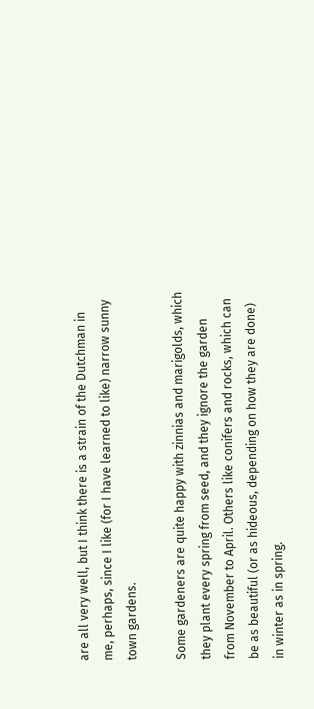are all very well, but I think there is a strain of the Dutchman in me, perhaps, since I like (for I have learned to like) narrow sunny town gardens.

Some gardeners are quite happy with zinnias and marigolds, which they plant every spring from seed, and they ignore the garden from November to April. Others like conifers and rocks, which can be as beautiful (or as hideous, depending on how they are done) in winter as in spring.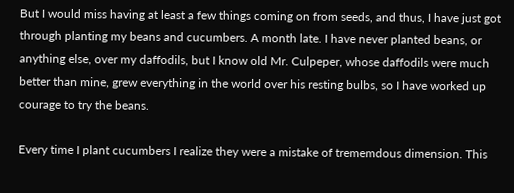But I would miss having at least a few things coming on from seeds, and thus, I have just got through planting my beans and cucumbers. A month late. I have never planted beans, or anything else, over my daffodils, but I know old Mr. Culpeper, whose daffodils were much better than mine, grew everything in the world over his resting bulbs, so I have worked up courage to try the beans.

Every time I plant cucumbers I realize they were a mistake of trememdous dimension. This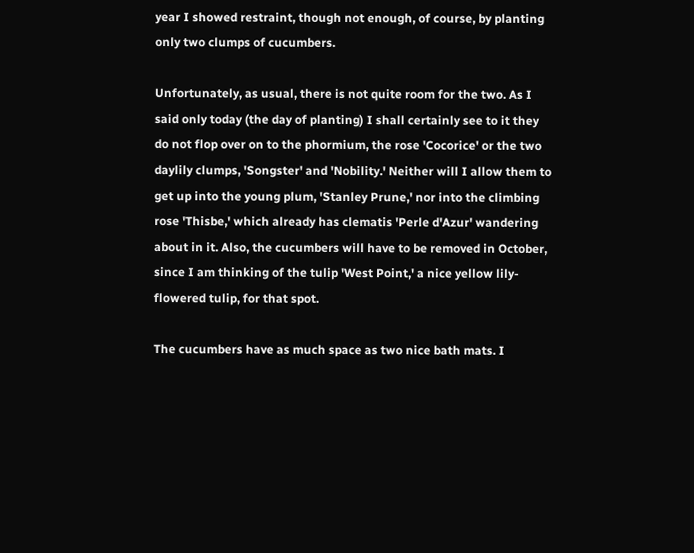year I showed restraint, though not enough, of course, by planting only two clumps of cucumbers.

Unfortunately, as usual, there is not quite room for the two. As I said only today (the day of planting) I shall certainly see to it they do not flop over on to the phormium, the rose 'Cocorice' or the two daylily clumps, 'Songster' and 'Nobility.' Neither will I allow them to get up into the young plum, 'Stanley Prune,' nor into the climbing rose 'Thisbe,' which already has clematis 'Perle d'Azur' wandering about in it. Also, the cucumbers will have to be removed in October, since I am thinking of the tulip 'West Point,' a nice yellow lily-flowered tulip, for that spot.

The cucumbers have as much space as two nice bath mats. I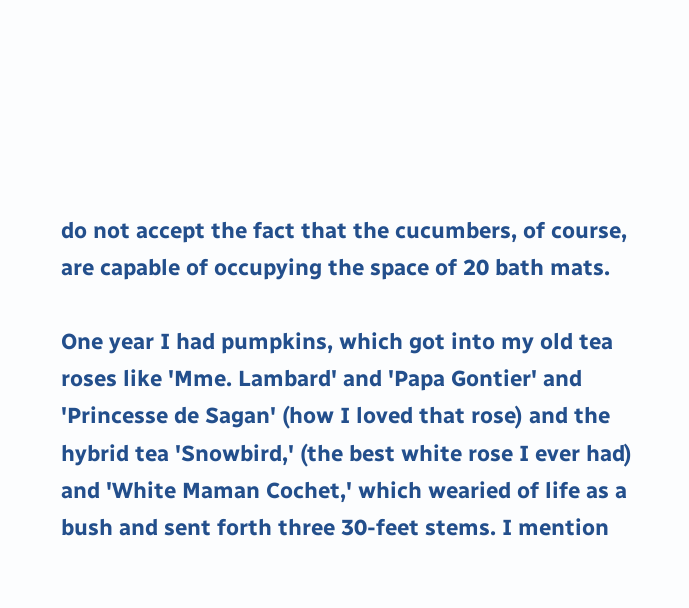do not accept the fact that the cucumbers, of course, are capable of occupying the space of 20 bath mats.

One year I had pumpkins, which got into my old tea roses like 'Mme. Lambard' and 'Papa Gontier' and 'Princesse de Sagan' (how I loved that rose) and the hybrid tea 'Snowbird,' (the best white rose I ever had) and 'White Maman Cochet,' which wearied of life as a bush and sent forth three 30-feet stems. I mention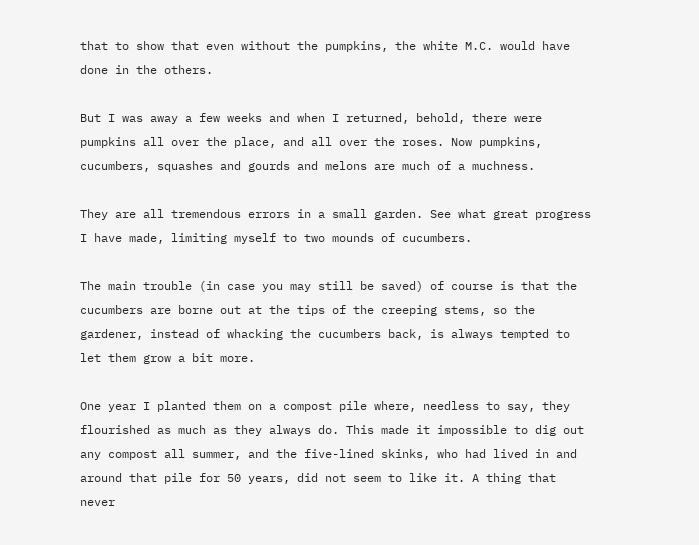that to show that even without the pumpkins, the white M.C. would have done in the others.

But I was away a few weeks and when I returned, behold, there were pumpkins all over the place, and all over the roses. Now pumpkins, cucumbers, squashes and gourds and melons are much of a muchness.

They are all tremendous errors in a small garden. See what great progress I have made, limiting myself to two mounds of cucumbers.

The main trouble (in case you may still be saved) of course is that the cucumbers are borne out at the tips of the creeping stems, so the gardener, instead of whacking the cucumbers back, is always tempted to let them grow a bit more.

One year I planted them on a compost pile where, needless to say, they flourished as much as they always do. This made it impossible to dig out any compost all summer, and the five-lined skinks, who had lived in and around that pile for 50 years, did not seem to like it. A thing that never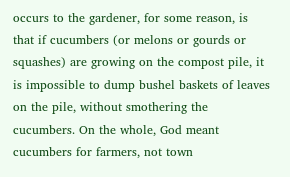occurs to the gardener, for some reason, is that if cucumbers (or melons or gourds or squashes) are growing on the compost pile, it is impossible to dump bushel baskets of leaves on the pile, without smothering the cucumbers. On the whole, God meant cucumbers for farmers, not town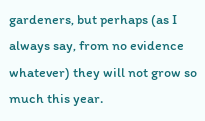gardeners, but perhaps (as I always say, from no evidence whatever) they will not grow so much this year.